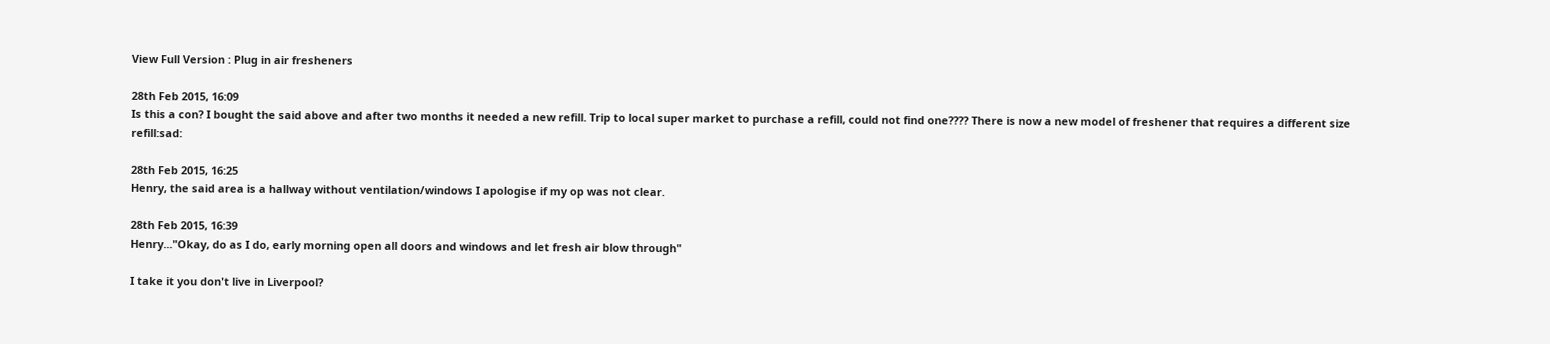View Full Version : Plug in air fresheners

28th Feb 2015, 16:09
Is this a con? I bought the said above and after two months it needed a new refill. Trip to local super market to purchase a refill, could not find one???? There is now a new model of freshener that requires a different size refill:sad:

28th Feb 2015, 16:25
Henry, the said area is a hallway without ventilation/windows I apologise if my op was not clear.

28th Feb 2015, 16:39
Henry..."Okay, do as I do, early morning open all doors and windows and let fresh air blow through"

I take it you don't live in Liverpool?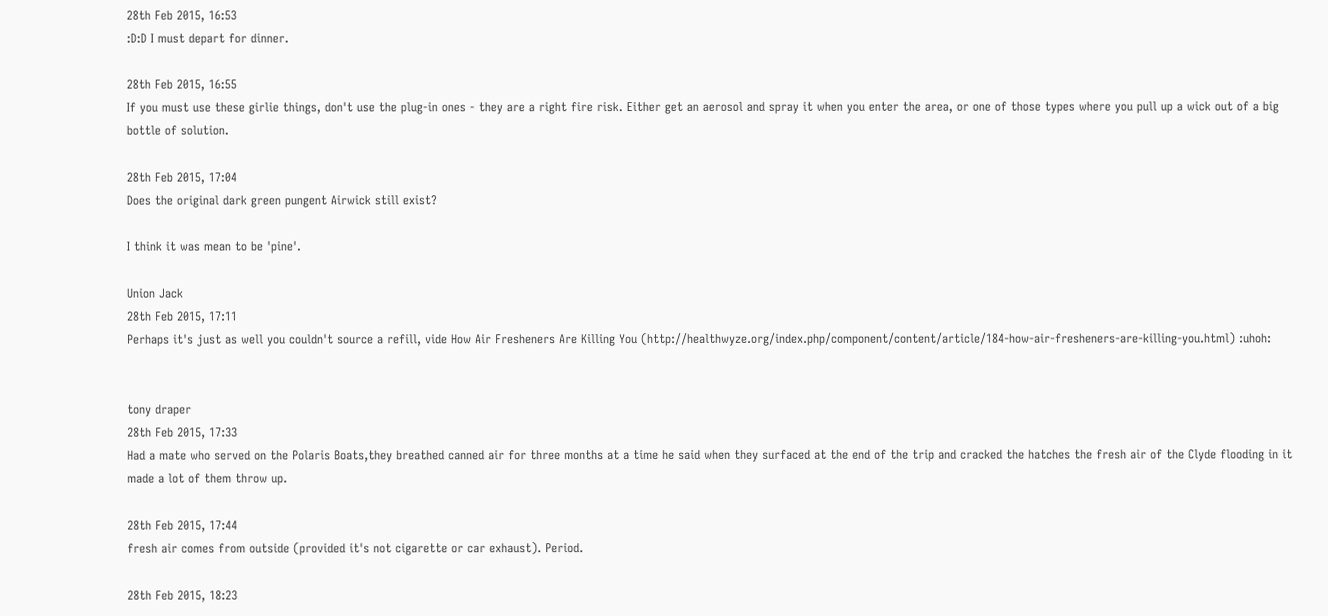28th Feb 2015, 16:53
:D:D I must depart for dinner.

28th Feb 2015, 16:55
If you must use these girlie things, don't use the plug-in ones - they are a right fire risk. Either get an aerosol and spray it when you enter the area, or one of those types where you pull up a wick out of a big bottle of solution.

28th Feb 2015, 17:04
Does the original dark green pungent Airwick still exist?

I think it was mean to be 'pine'.

Union Jack
28th Feb 2015, 17:11
Perhaps it's just as well you couldn't source a refill, vide How Air Fresheners Are Killing You (http://healthwyze.org/index.php/component/content/article/184-how-air-fresheners-are-killing-you.html) :uhoh:


tony draper
28th Feb 2015, 17:33
Had a mate who served on the Polaris Boats,they breathed canned air for three months at a time he said when they surfaced at the end of the trip and cracked the hatches the fresh air of the Clyde flooding in it made a lot of them throw up.

28th Feb 2015, 17:44
fresh air comes from outside (provided it's not cigarette or car exhaust). Period.

28th Feb 2015, 18:23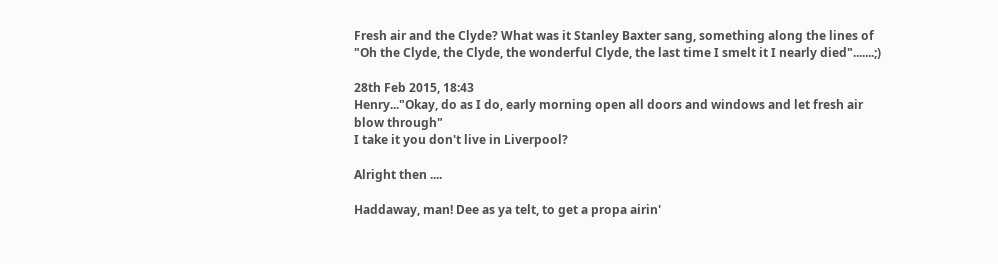Fresh air and the Clyde? What was it Stanley Baxter sang, something along the lines of "Oh the Clyde, the Clyde, the wonderful Clyde, the last time I smelt it I nearly died".......;)

28th Feb 2015, 18:43
Henry..."Okay, do as I do, early morning open all doors and windows and let fresh air blow through"
I take it you don't live in Liverpool?

Alright then ....

Haddaway, man! Dee as ya telt, to get a propa airin'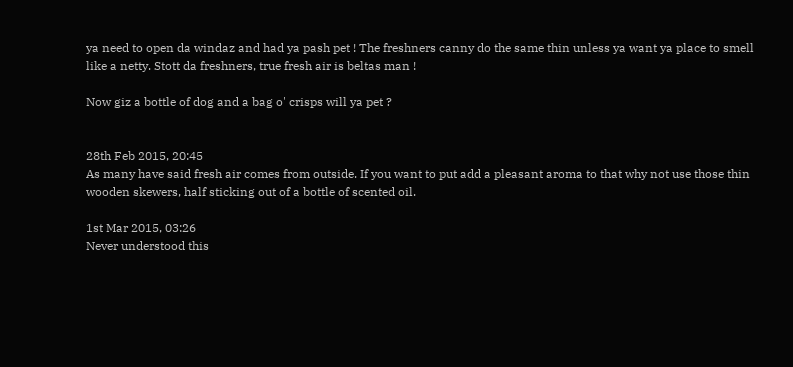ya need to open da windaz and had ya pash pet ! The freshners canny do the same thin unless ya want ya place to smell like a netty. Stott da freshners, true fresh air is beltas man !

Now giz a bottle of dog and a bag o' crisps will ya pet ?


28th Feb 2015, 20:45
As many have said fresh air comes from outside. If you want to put add a pleasant aroma to that why not use those thin wooden skewers, half sticking out of a bottle of scented oil.

1st Mar 2015, 03:26
Never understood this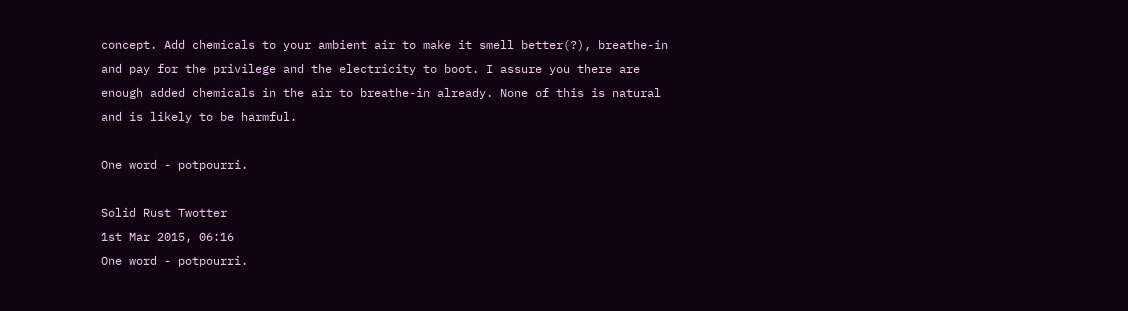concept. Add chemicals to your ambient air to make it smell better(?), breathe-in and pay for the privilege and the electricity to boot. I assure you there are enough added chemicals in the air to breathe-in already. None of this is natural and is likely to be harmful.

One word - potpourri.

Solid Rust Twotter
1st Mar 2015, 06:16
One word - potpourri.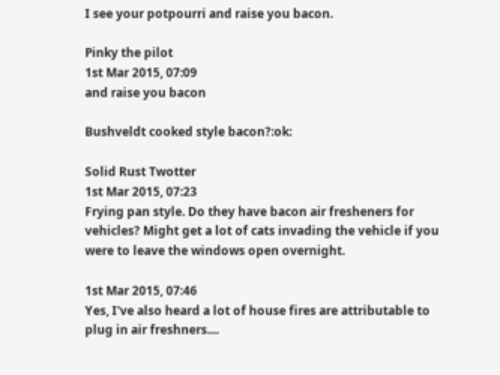I see your potpourri and raise you bacon.

Pinky the pilot
1st Mar 2015, 07:09
and raise you bacon

Bushveldt cooked style bacon?:ok:

Solid Rust Twotter
1st Mar 2015, 07:23
Frying pan style. Do they have bacon air fresheners for vehicles? Might get a lot of cats invading the vehicle if you were to leave the windows open overnight.

1st Mar 2015, 07:46
Yes, I've also heard a lot of house fires are attributable to plug in air freshners....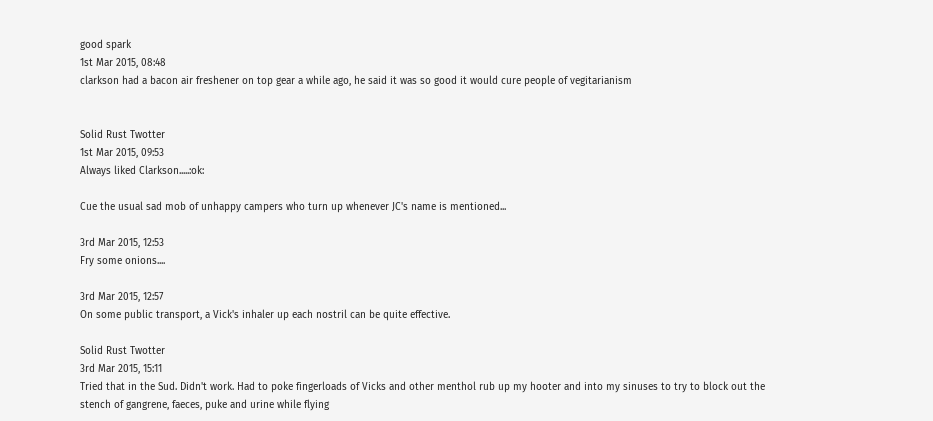good spark
1st Mar 2015, 08:48
clarkson had a bacon air freshener on top gear a while ago, he said it was so good it would cure people of vegitarianism


Solid Rust Twotter
1st Mar 2015, 09:53
Always liked Clarkson.....:ok:

Cue the usual sad mob of unhappy campers who turn up whenever JC's name is mentioned...

3rd Mar 2015, 12:53
Fry some onions....

3rd Mar 2015, 12:57
On some public transport, a Vick's inhaler up each nostril can be quite effective.

Solid Rust Twotter
3rd Mar 2015, 15:11
Tried that in the Sud. Didn't work. Had to poke fingerloads of Vicks and other menthol rub up my hooter and into my sinuses to try to block out the stench of gangrene, faeces, puke and urine while flying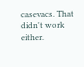casevacs. That didn't work either.